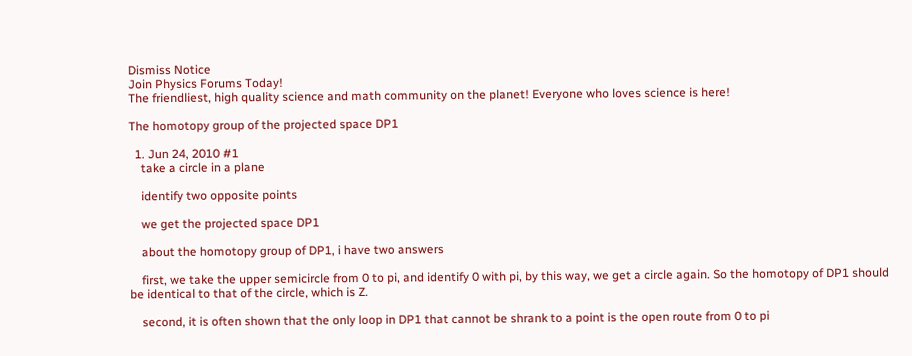Dismiss Notice
Join Physics Forums Today!
The friendliest, high quality science and math community on the planet! Everyone who loves science is here!

The homotopy group of the projected space DP1

  1. Jun 24, 2010 #1
    take a circle in a plane

    identify two opposite points

    we get the projected space DP1

    about the homotopy group of DP1, i have two answers

    first, we take the upper semicircle from 0 to pi, and identify 0 with pi, by this way, we get a circle again. So the homotopy of DP1 should be identical to that of the circle, which is Z.

    second, it is often shown that the only loop in DP1 that cannot be shrank to a point is the open route from 0 to pi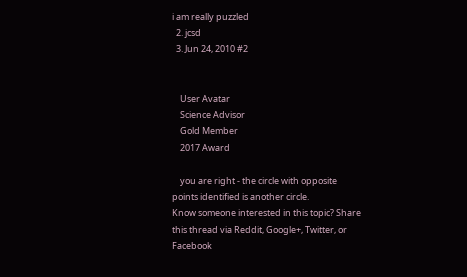i am really puzzled
  2. jcsd
  3. Jun 24, 2010 #2


    User Avatar
    Science Advisor
    Gold Member
    2017 Award

    you are right - the circle with opposite points identified is another circle.
Know someone interested in this topic? Share this thread via Reddit, Google+, Twitter, or Facebook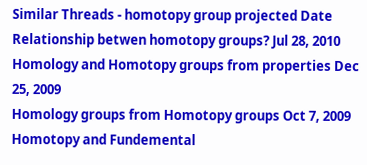Similar Threads - homotopy group projected Date
Relationship betwen homotopy groups? Jul 28, 2010
Homology and Homotopy groups from properties Dec 25, 2009
Homology groups from Homotopy groups Oct 7, 2009
Homotopy and Fundemental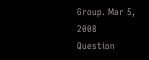Group. Mar 5, 2008
Question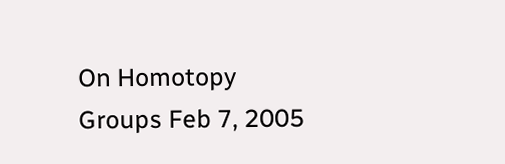On Homotopy Groups Feb 7, 2005